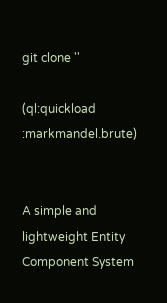git clone ''

(ql:quickload :markmandel.brute)


A simple and lightweight Entity Component System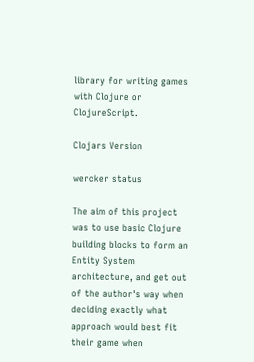library for writing games with Clojure or ClojureScript.

Clojars Version

wercker status

The aim of this project was to use basic Clojure building blocks to form an Entity System architecture, and get out of the author's way when deciding exactly what approach would best fit their game when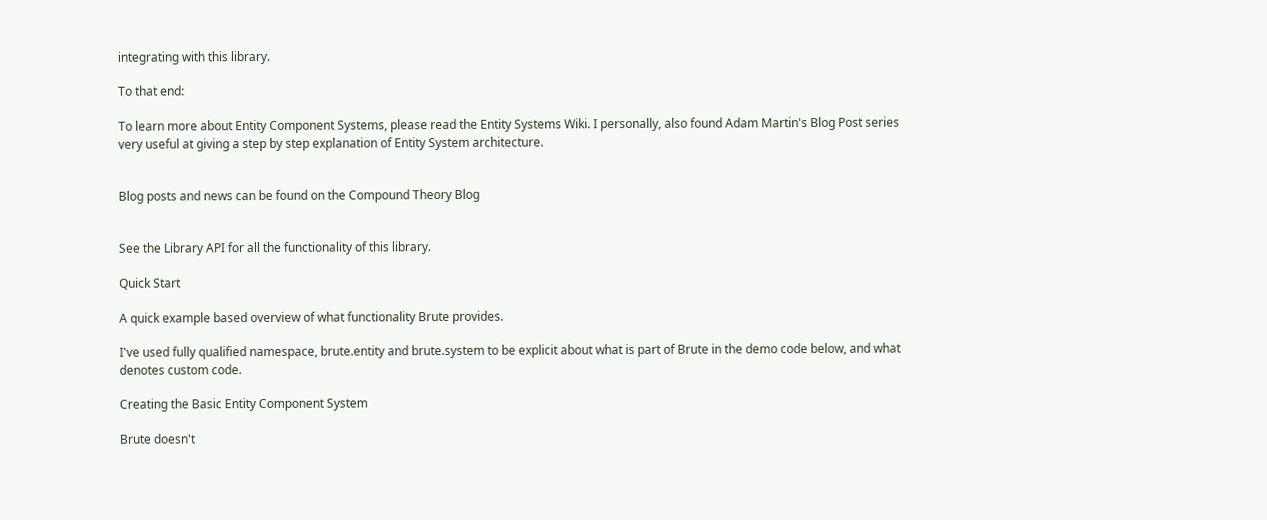integrating with this library.

To that end:

To learn more about Entity Component Systems, please read the Entity Systems Wiki. I personally, also found Adam Martin's Blog Post series very useful at giving a step by step explanation of Entity System architecture.


Blog posts and news can be found on the Compound Theory Blog


See the Library API for all the functionality of this library.

Quick Start

A quick example based overview of what functionality Brute provides.

I've used fully qualified namespace, brute.entity and brute.system to be explicit about what is part of Brute in the demo code below, and what denotes custom code.

Creating the Basic Entity Component System

Brute doesn't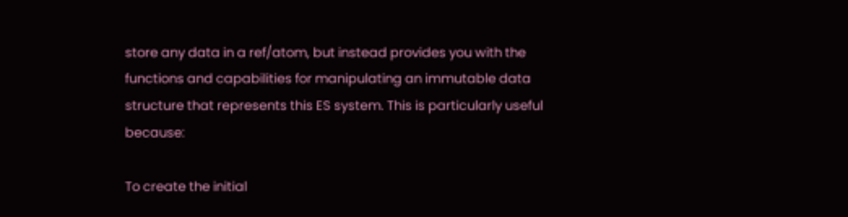store any data in a ref/atom, but instead provides you with the functions and capabilities for manipulating an immutable data structure that represents this ES system. This is particularly useful because:

To create the initial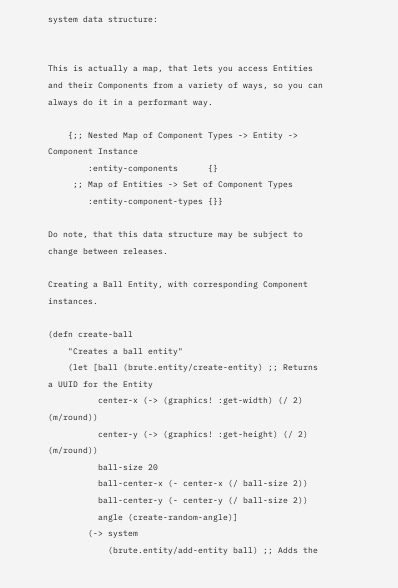system data structure:


This is actually a map, that lets you access Entities and their Components from a variety of ways, so you can always do it in a performant way.

    {;; Nested Map of Component Types -> Entity -> Component Instance
        :entity-components      {}
     ;; Map of Entities -> Set of Component Types
        :entity-component-types {}}

Do note, that this data structure may be subject to change between releases.

Creating a Ball Entity, with corresponding Component instances.

(defn create-ball
    "Creates a ball entity"
    (let [ball (brute.entity/create-entity) ;; Returns a UUID for the Entity
          center-x (-> (graphics! :get-width) (/ 2) (m/round))
          center-y (-> (graphics! :get-height) (/ 2) (m/round))
          ball-size 20
          ball-center-x (- center-x (/ ball-size 2))
          ball-center-y (- center-y (/ ball-size 2))
          angle (create-random-angle)]
        (-> system
            (brute.entity/add-entity ball) ;; Adds the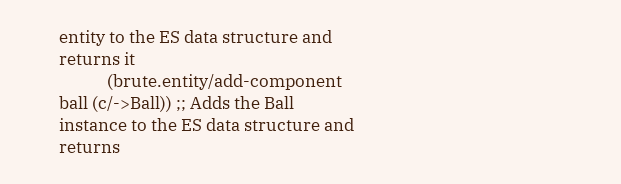entity to the ES data structure and returns it
            (brute.entity/add-component ball (c/->Ball)) ;; Adds the Ball instance to the ES data structure and returns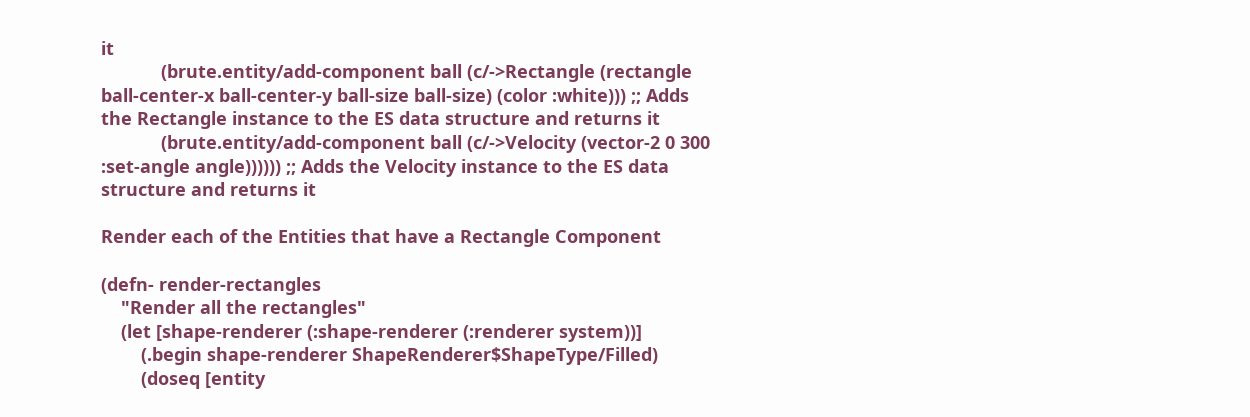it
            (brute.entity/add-component ball (c/->Rectangle (rectangle ball-center-x ball-center-y ball-size ball-size) (color :white))) ;; Adds the Rectangle instance to the ES data structure and returns it
            (brute.entity/add-component ball (c/->Velocity (vector-2 0 300 :set-angle angle)))))) ;; Adds the Velocity instance to the ES data structure and returns it

Render each of the Entities that have a Rectangle Component

(defn- render-rectangles
    "Render all the rectangles"
    (let [shape-renderer (:shape-renderer (:renderer system))]
        (.begin shape-renderer ShapeRenderer$ShapeType/Filled)
        (doseq [entity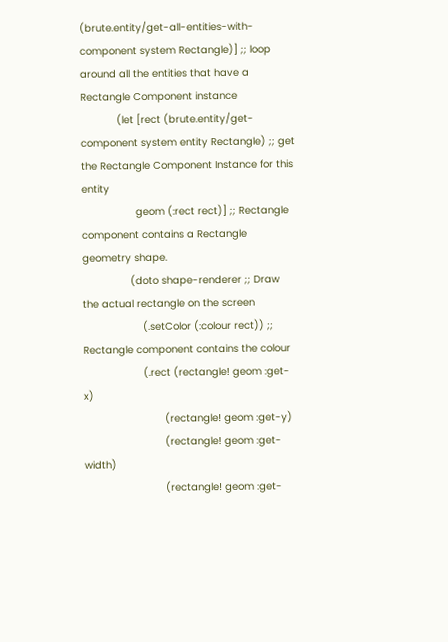(brute.entity/get-all-entities-with-component system Rectangle)] ;; loop around all the entities that have a Rectangle Component instance
            (let [rect (brute.entity/get-component system entity Rectangle) ;; get the Rectangle Component Instance for this entity
                  geom (:rect rect)] ;; Rectangle component contains a Rectangle geometry shape.
                (doto shape-renderer ;; Draw the actual rectangle on the screen
                    (.setColor (:colour rect)) ;; Rectangle component contains the colour
                    (.rect (rectangle! geom :get-x)
                           (rectangle! geom :get-y)
                           (rectangle! geom :get-width)
                           (rectangle! geom :get-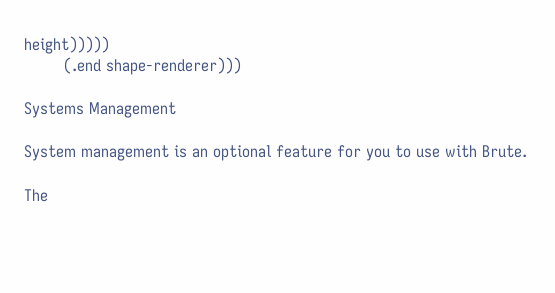height)))))
        (.end shape-renderer)))

Systems Management

System management is an optional feature for you to use with Brute.

The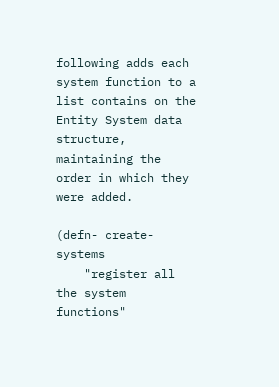following adds each system function to a list contains on the Entity System data structure, maintaining the order in which they were added.

(defn- create-systems
    "register all the system functions"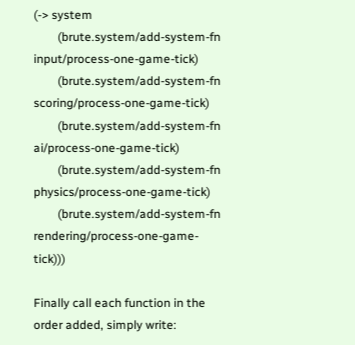(-> system
        (brute.system/add-system-fn input/process-one-game-tick)
        (brute.system/add-system-fn scoring/process-one-game-tick)
        (brute.system/add-system-fn ai/process-one-game-tick)
        (brute.system/add-system-fn physics/process-one-game-tick)
        (brute.system/add-system-fn rendering/process-one-game-tick)))

Finally call each function in the order added, simply write: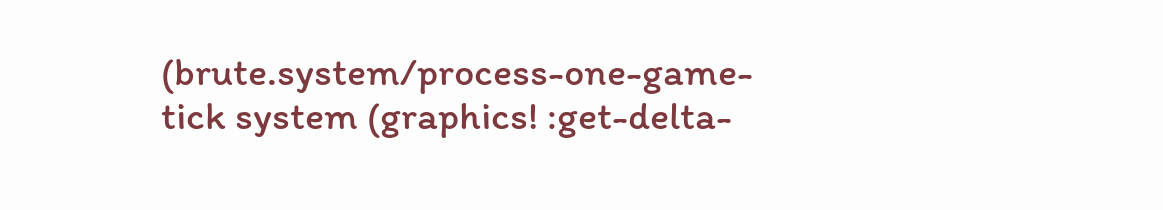(brute.system/process-one-game-tick system (graphics! :get-delta-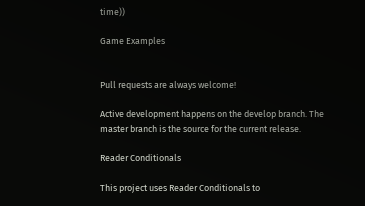time))

Game Examples


Pull requests are always welcome!

Active development happens on the develop branch. The master branch is the source for the current release.

Reader Conditionals

This project uses Reader Conditionals to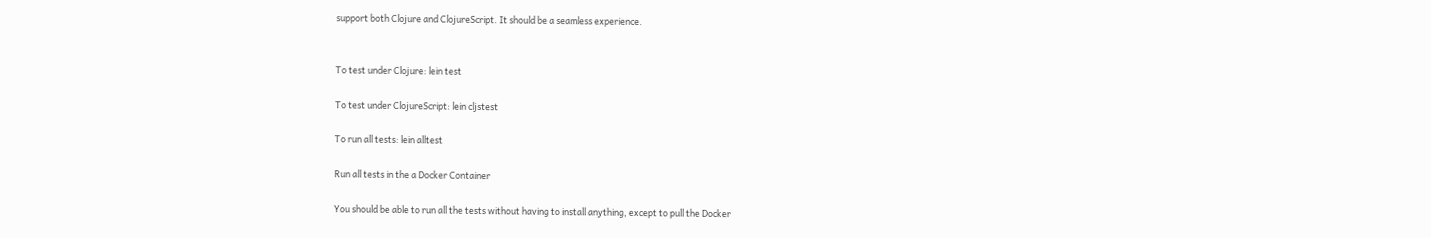support both Clojure and ClojureScript. It should be a seamless experience.


To test under Clojure: lein test

To test under ClojureScript: lein cljstest

To run all tests: lein alltest

Run all tests in the a Docker Container

You should be able to run all the tests without having to install anything, except to pull the Docker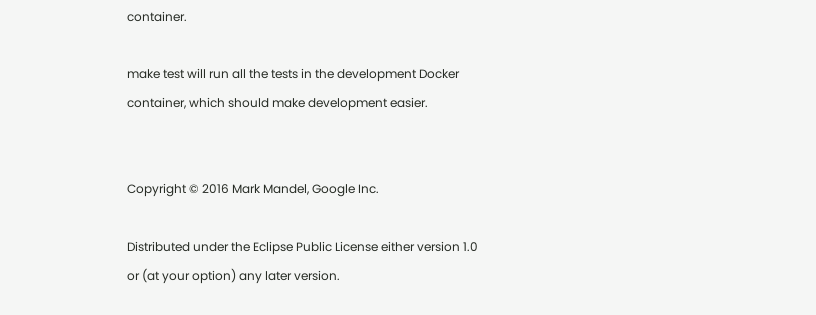container.

make test will run all the tests in the development Docker container, which should make development easier.


Copyright © 2016 Mark Mandel, Google Inc.

Distributed under the Eclipse Public License either version 1.0 or (at your option) any later version.